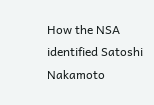How the NSA identified Satoshi Nakamoto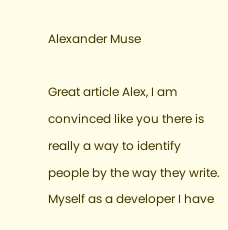Alexander Muse

Great article Alex, I am convinced like you there is really a way to identify people by the way they write. Myself as a developer I have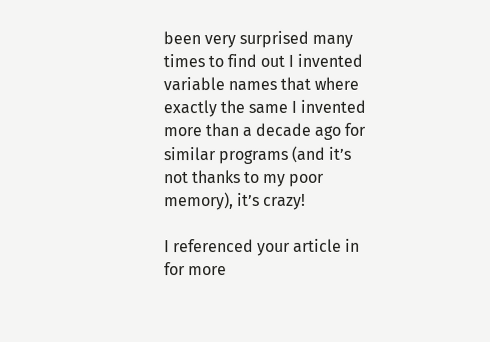been very surprised many times to find out I invented variable names that where exactly the same I invented more than a decade ago for similar programs (and it’s not thanks to my poor memory), it’s crazy!

I referenced your article in for more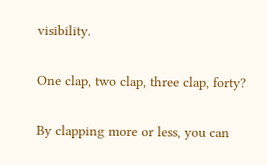visibility.

One clap, two clap, three clap, forty?

By clapping more or less, you can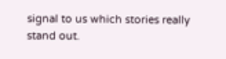signal to us which stories really stand out.